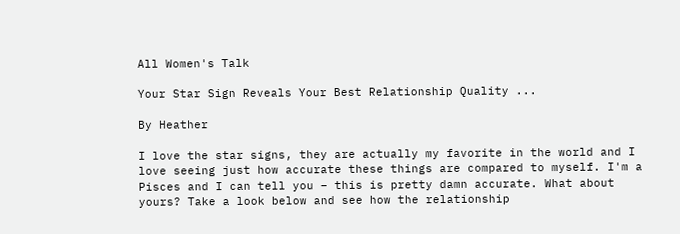All Women's Talk

Your Star Sign Reveals Your Best Relationship Quality ...

By Heather

I love the star signs, they are actually my favorite in the world and I love seeing just how accurate these things are compared to myself. I'm a Pisces and I can tell you – this is pretty damn accurate. What about yours? Take a look below and see how the relationship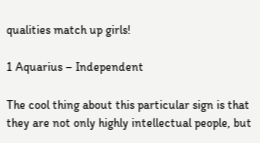qualities match up girls!

1 Aquarius – Independent

The cool thing about this particular sign is that they are not only highly intellectual people, but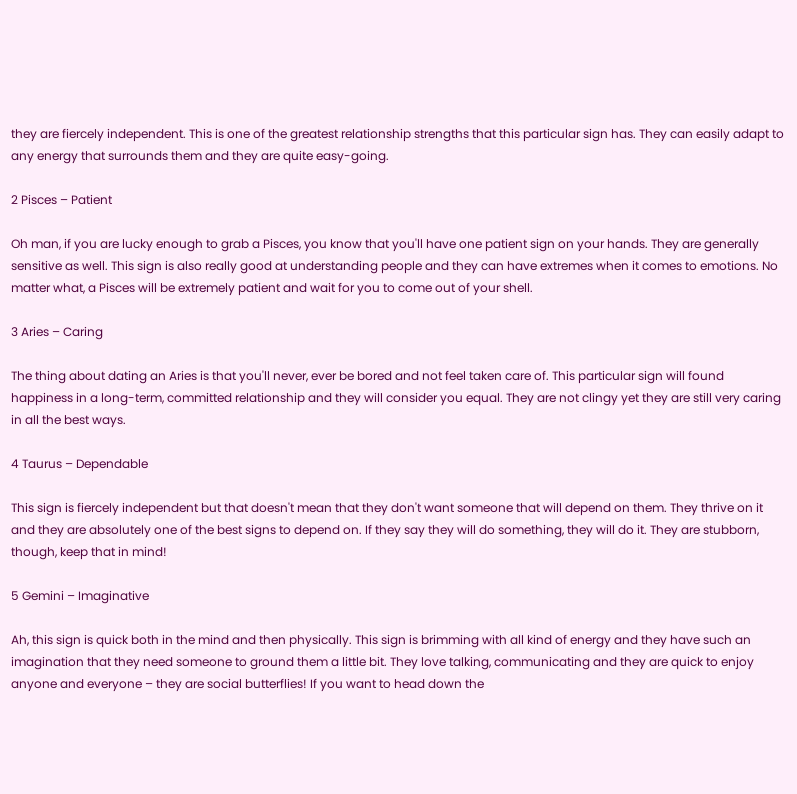they are fiercely independent. This is one of the greatest relationship strengths that this particular sign has. They can easily adapt to any energy that surrounds them and they are quite easy-going.

2 Pisces – Patient

Oh man, if you are lucky enough to grab a Pisces, you know that you'll have one patient sign on your hands. They are generally sensitive as well. This sign is also really good at understanding people and they can have extremes when it comes to emotions. No matter what, a Pisces will be extremely patient and wait for you to come out of your shell.

3 Aries – Caring

The thing about dating an Aries is that you'll never, ever be bored and not feel taken care of. This particular sign will found happiness in a long-term, committed relationship and they will consider you equal. They are not clingy yet they are still very caring in all the best ways.

4 Taurus – Dependable

This sign is fiercely independent but that doesn't mean that they don't want someone that will depend on them. They thrive on it and they are absolutely one of the best signs to depend on. If they say they will do something, they will do it. They are stubborn, though, keep that in mind!

5 Gemini – Imaginative

Ah, this sign is quick both in the mind and then physically. This sign is brimming with all kind of energy and they have such an imagination that they need someone to ground them a little bit. They love talking, communicating and they are quick to enjoy anyone and everyone – they are social butterflies! If you want to head down the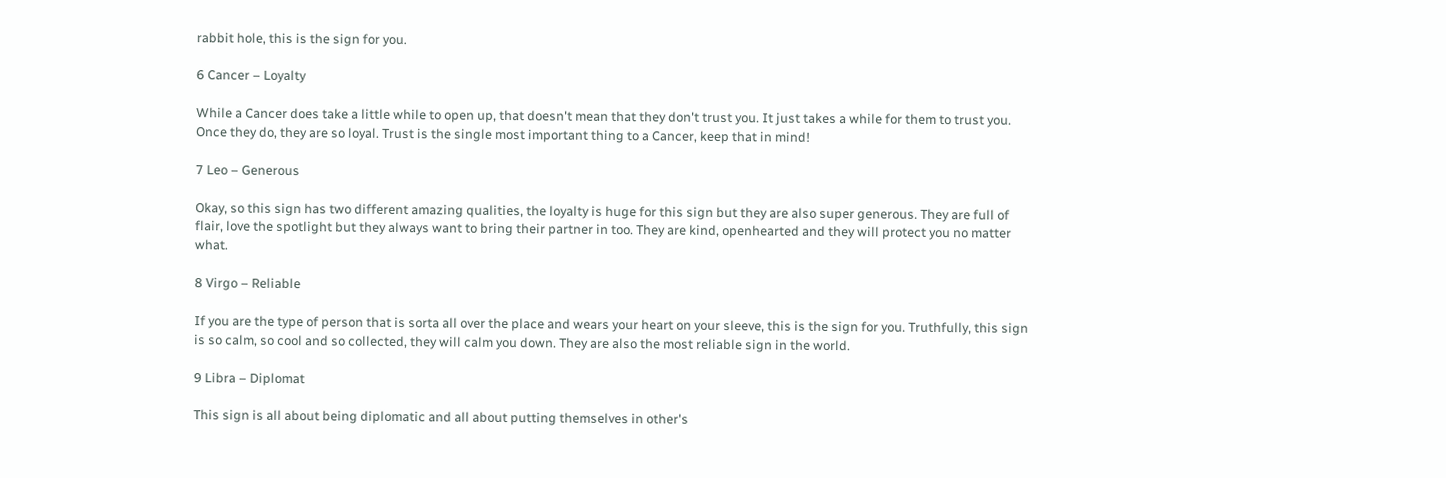rabbit hole, this is the sign for you.

6 Cancer – Loyalty

While a Cancer does take a little while to open up, that doesn't mean that they don't trust you. It just takes a while for them to trust you. Once they do, they are so loyal. Trust is the single most important thing to a Cancer, keep that in mind!

7 Leo – Generous

Okay, so this sign has two different amazing qualities, the loyalty is huge for this sign but they are also super generous. They are full of flair, love the spotlight but they always want to bring their partner in too. They are kind, openhearted and they will protect you no matter what.

8 Virgo – Reliable

If you are the type of person that is sorta all over the place and wears your heart on your sleeve, this is the sign for you. Truthfully, this sign is so calm, so cool and so collected, they will calm you down. They are also the most reliable sign in the world.

9 Libra – Diplomat

This sign is all about being diplomatic and all about putting themselves in other's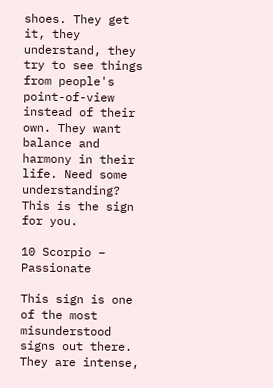shoes. They get it, they understand, they try to see things from people's point-of-view instead of their own. They want balance and harmony in their life. Need some understanding? This is the sign for you.

10 Scorpio – Passionate

This sign is one of the most misunderstood signs out there. They are intense,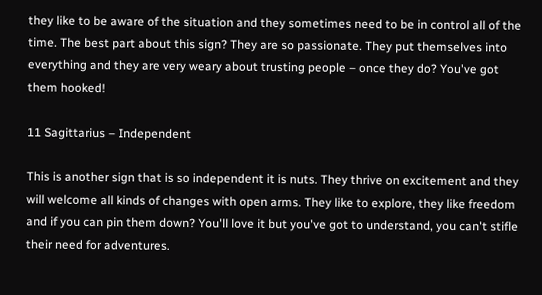they like to be aware of the situation and they sometimes need to be in control all of the time. The best part about this sign? They are so passionate. They put themselves into everything and they are very weary about trusting people – once they do? You've got them hooked!

11 Sagittarius – Independent

This is another sign that is so independent it is nuts. They thrive on excitement and they will welcome all kinds of changes with open arms. They like to explore, they like freedom and if you can pin them down? You'll love it but you've got to understand, you can't stifle their need for adventures.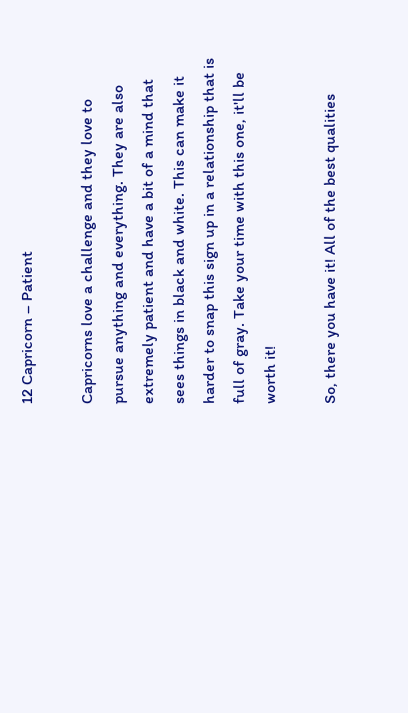12 Capricorn – Patient

Capricorns love a challenge and they love to pursue anything and everything. They are also extremely patient and have a bit of a mind that sees things in black and white. This can make it harder to snap this sign up in a relationship that is full of gray. Take your time with this one, it'll be worth it!

So, there you have it! All of the best qualities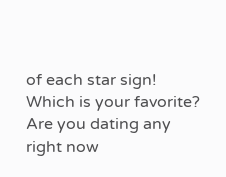of each star sign! Which is your favorite? Are you dating any right now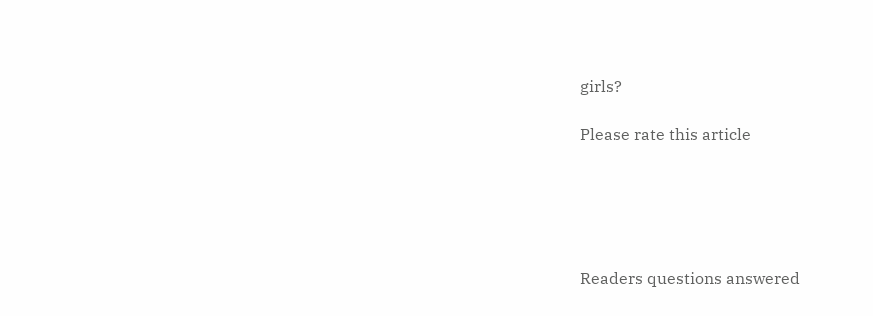girls?

Please rate this article





Readers questions answered